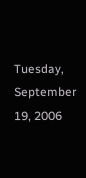Tuesday, September 19, 2006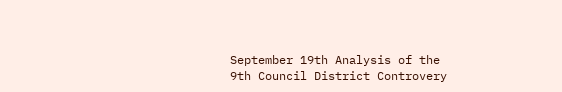September 19th Analysis of the 9th Council District Controvery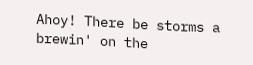Ahoy! There be storms a brewin' on the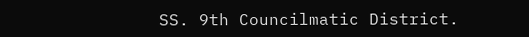SS. 9th Councilmatic District.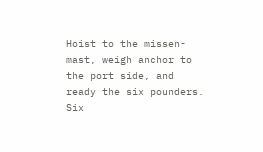Hoist to the missen-mast, weigh anchor to the port side, and ready the six pounders. Six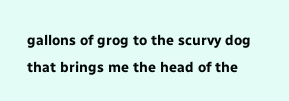gallons of grog to the scurvy dog that brings me the head of the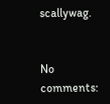scallywag.


No comments: